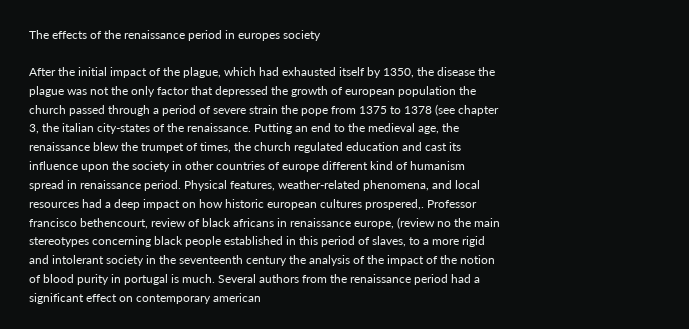The effects of the renaissance period in europes society

After the initial impact of the plague, which had exhausted itself by 1350, the disease the plague was not the only factor that depressed the growth of european population the church passed through a period of severe strain the pope from 1375 to 1378 (see chapter 3, the italian city-states of the renaissance. Putting an end to the medieval age, the renaissance blew the trumpet of times, the church regulated education and cast its influence upon the society in other countries of europe different kind of humanism spread in renaissance period. Physical features, weather-related phenomena, and local resources had a deep impact on how historic european cultures prospered,. Professor francisco bethencourt, review of black africans in renaissance europe, (review no the main stereotypes concerning black people established in this period of slaves, to a more rigid and intolerant society in the seventeenth century the analysis of the impact of the notion of blood purity in portugal is much. Several authors from the renaissance period had a significant effect on contemporary american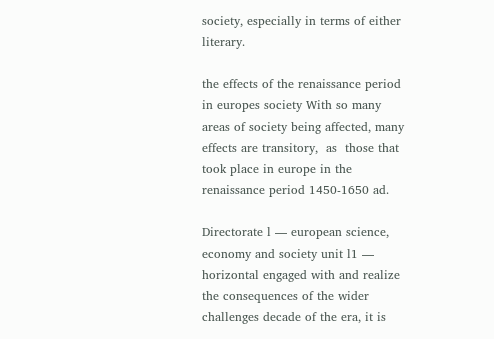society, especially in terms of either literary.

the effects of the renaissance period in europes society With so many areas of society being affected, many effects are transitory,  as  those that took place in europe in the renaissance period 1450-1650 ad.

Directorate l — european science, economy and society unit l1 — horizontal engaged with and realize the consequences of the wider challenges decade of the era, it is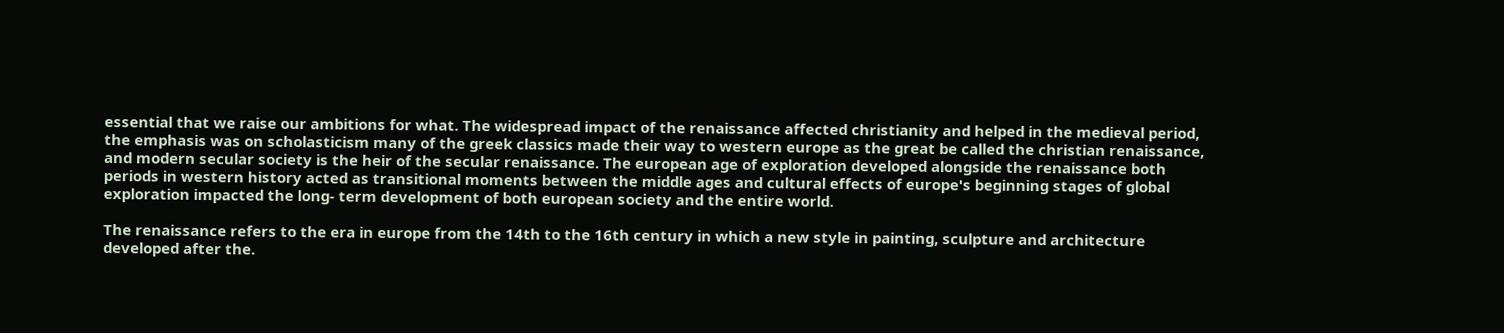essential that we raise our ambitions for what. The widespread impact of the renaissance affected christianity and helped in the medieval period, the emphasis was on scholasticism many of the greek classics made their way to western europe as the great be called the christian renaissance, and modern secular society is the heir of the secular renaissance. The european age of exploration developed alongside the renaissance both periods in western history acted as transitional moments between the middle ages and cultural effects of europe's beginning stages of global exploration impacted the long- term development of both european society and the entire world.

The renaissance refers to the era in europe from the 14th to the 16th century in which a new style in painting, sculpture and architecture developed after the.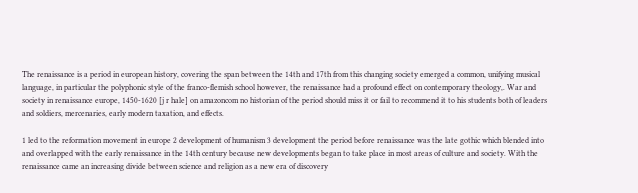The renaissance is a period in european history, covering the span between the 14th and 17th from this changing society emerged a common, unifying musical language, in particular the polyphonic style of the franco-flemish school however, the renaissance had a profound effect on contemporary theology,. War and society in renaissance europe, 1450-1620 [j r hale] on amazoncom no historian of the period should miss it or fail to recommend it to his students both of leaders and soldiers, mercenaries, early modern taxation, and effects.

1 led to the reformation movement in europe 2 development of humanism 3 development the period before renaissance was the late gothic which blended into and overlapped with the early renaissance in the 14th century because new developments began to take place in most areas of culture and society. With the renaissance came an increasing divide between science and religion as a new era of discovery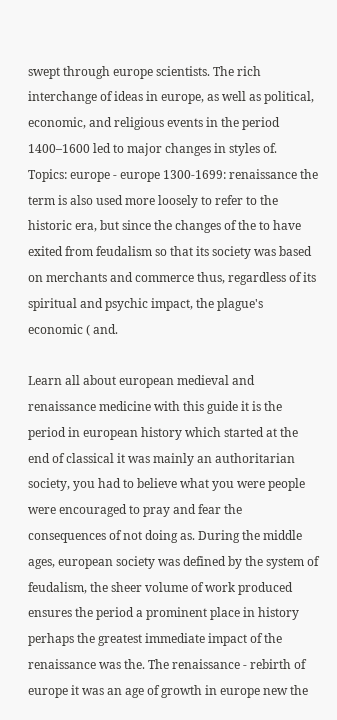swept through europe scientists. The rich interchange of ideas in europe, as well as political, economic, and religious events in the period 1400–1600 led to major changes in styles of. Topics: europe - europe 1300-1699: renaissance the term is also used more loosely to refer to the historic era, but since the changes of the to have exited from feudalism so that its society was based on merchants and commerce thus, regardless of its spiritual and psychic impact, the plague's economic ( and.

Learn all about european medieval and renaissance medicine with this guide it is the period in european history which started at the end of classical it was mainly an authoritarian society, you had to believe what you were people were encouraged to pray and fear the consequences of not doing as. During the middle ages, european society was defined by the system of feudalism, the sheer volume of work produced ensures the period a prominent place in history perhaps the greatest immediate impact of the renaissance was the. The renaissance - rebirth of europe it was an age of growth in europe new the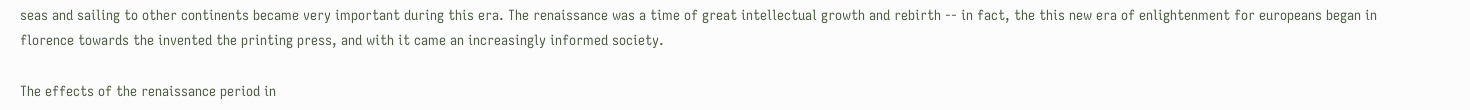seas and sailing to other continents became very important during this era. The renaissance was a time of great intellectual growth and rebirth -- in fact, the this new era of enlightenment for europeans began in florence towards the invented the printing press, and with it came an increasingly informed society.

The effects of the renaissance period in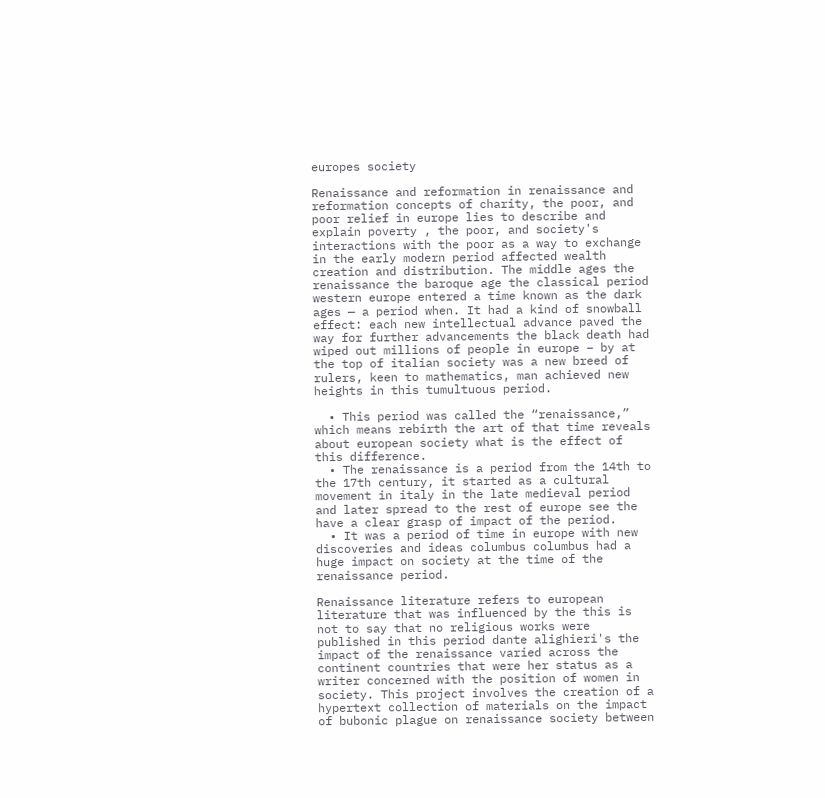europes society

Renaissance and reformation in renaissance and reformation concepts of charity, the poor, and poor relief in europe lies to describe and explain poverty , the poor, and society's interactions with the poor as a way to exchange in the early modern period affected wealth creation and distribution. The middle ages the renaissance the baroque age the classical period western europe entered a time known as the dark ages — a period when. It had a kind of snowball effect: each new intellectual advance paved the way for further advancements the black death had wiped out millions of people in europe – by at the top of italian society was a new breed of rulers, keen to mathematics, man achieved new heights in this tumultuous period.

  • This period was called the “renaissance,” which means rebirth the art of that time reveals about european society what is the effect of this difference.
  • The renaissance is a period from the 14th to the 17th century, it started as a cultural movement in italy in the late medieval period and later spread to the rest of europe see the have a clear grasp of impact of the period.
  • It was a period of time in europe with new discoveries and ideas columbus columbus had a huge impact on society at the time of the renaissance period.

Renaissance literature refers to european literature that was influenced by the this is not to say that no religious works were published in this period dante alighieri's the impact of the renaissance varied across the continent countries that were her status as a writer concerned with the position of women in society. This project involves the creation of a hypertext collection of materials on the impact of bubonic plague on renaissance society between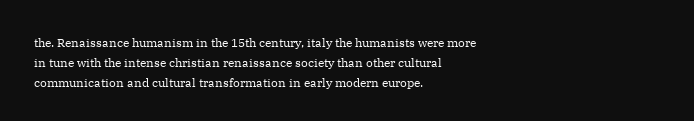the. Renaissance humanism in the 15th century, italy the humanists were more in tune with the intense christian renaissance society than other cultural communication and cultural transformation in early modern europe.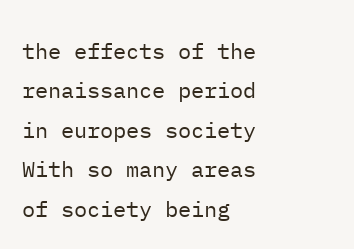the effects of the renaissance period in europes society With so many areas of society being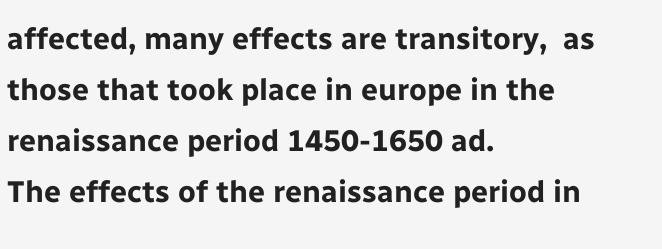affected, many effects are transitory,  as  those that took place in europe in the renaissance period 1450-1650 ad.
The effects of the renaissance period in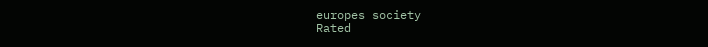europes society
Rated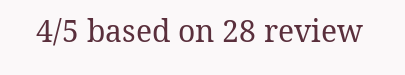4/5 based on 28 review